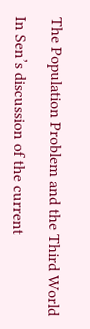The Population Problem and the Third World

In Sen’s discussion of the current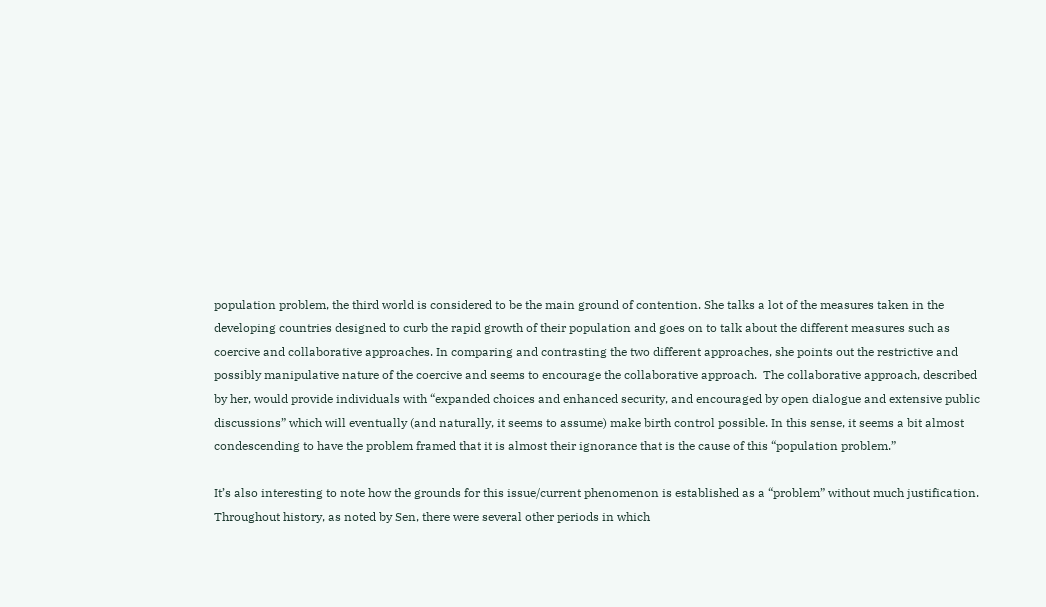population problem, the third world is considered to be the main ground of contention. She talks a lot of the measures taken in the developing countries designed to curb the rapid growth of their population and goes on to talk about the different measures such as coercive and collaborative approaches. In comparing and contrasting the two different approaches, she points out the restrictive and possibly manipulative nature of the coercive and seems to encourage the collaborative approach.  The collaborative approach, described by her, would provide individuals with “expanded choices and enhanced security, and encouraged by open dialogue and extensive public discussions” which will eventually (and naturally, it seems to assume) make birth control possible. In this sense, it seems a bit almost condescending to have the problem framed that it is almost their ignorance that is the cause of this “population problem.”

It’s also interesting to note how the grounds for this issue/current phenomenon is established as a “problem” without much justification. Throughout history, as noted by Sen, there were several other periods in which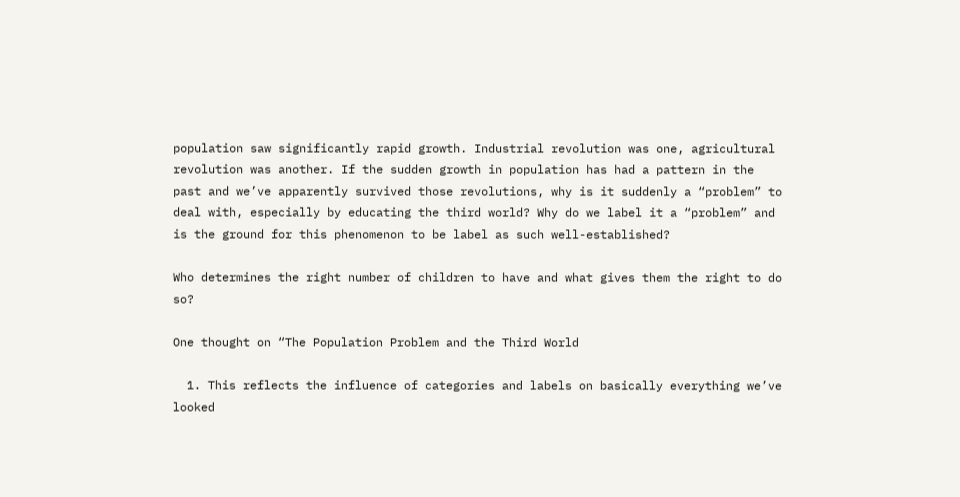population saw significantly rapid growth. Industrial revolution was one, agricultural revolution was another. If the sudden growth in population has had a pattern in the past and we’ve apparently survived those revolutions, why is it suddenly a “problem” to deal with, especially by educating the third world? Why do we label it a “problem” and is the ground for this phenomenon to be label as such well-established?

Who determines the right number of children to have and what gives them the right to do so?

One thought on “The Population Problem and the Third World

  1. This reflects the influence of categories and labels on basically everything we’ve looked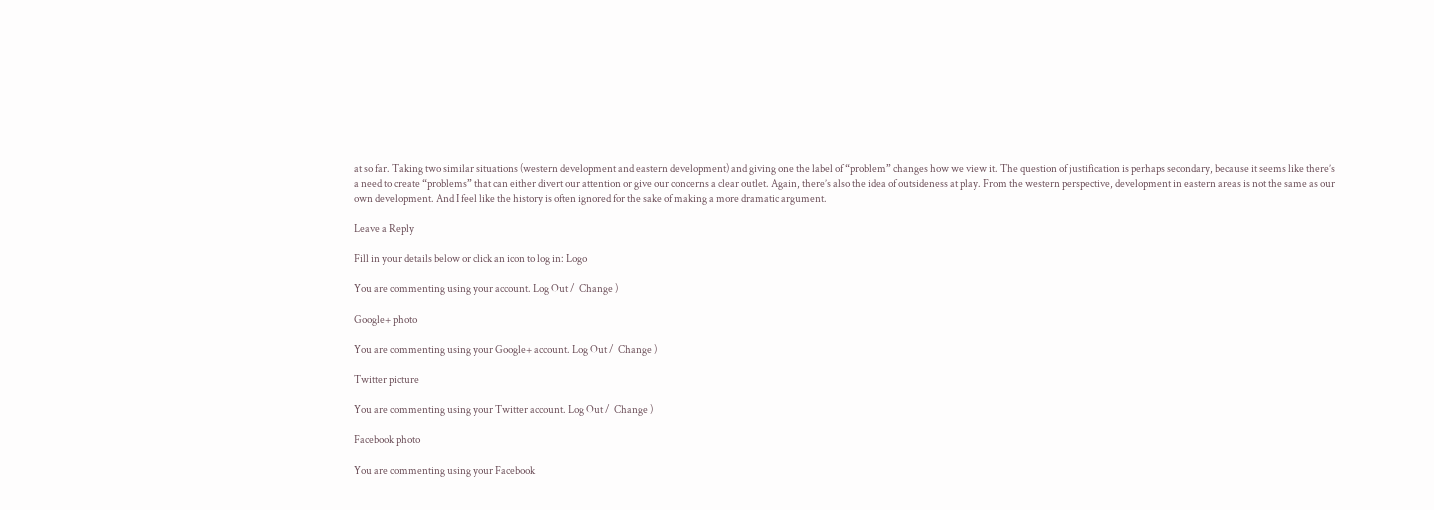at so far. Taking two similar situations (western development and eastern development) and giving one the label of “problem” changes how we view it. The question of justification is perhaps secondary, because it seems like there’s a need to create “problems” that can either divert our attention or give our concerns a clear outlet. Again, there’s also the idea of outsideness at play. From the western perspective, development in eastern areas is not the same as our own development. And I feel like the history is often ignored for the sake of making a more dramatic argument.

Leave a Reply

Fill in your details below or click an icon to log in: Logo

You are commenting using your account. Log Out /  Change )

Google+ photo

You are commenting using your Google+ account. Log Out /  Change )

Twitter picture

You are commenting using your Twitter account. Log Out /  Change )

Facebook photo

You are commenting using your Facebook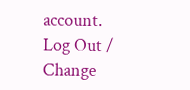account. Log Out /  Change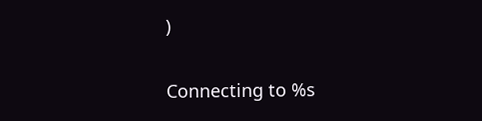)


Connecting to %s